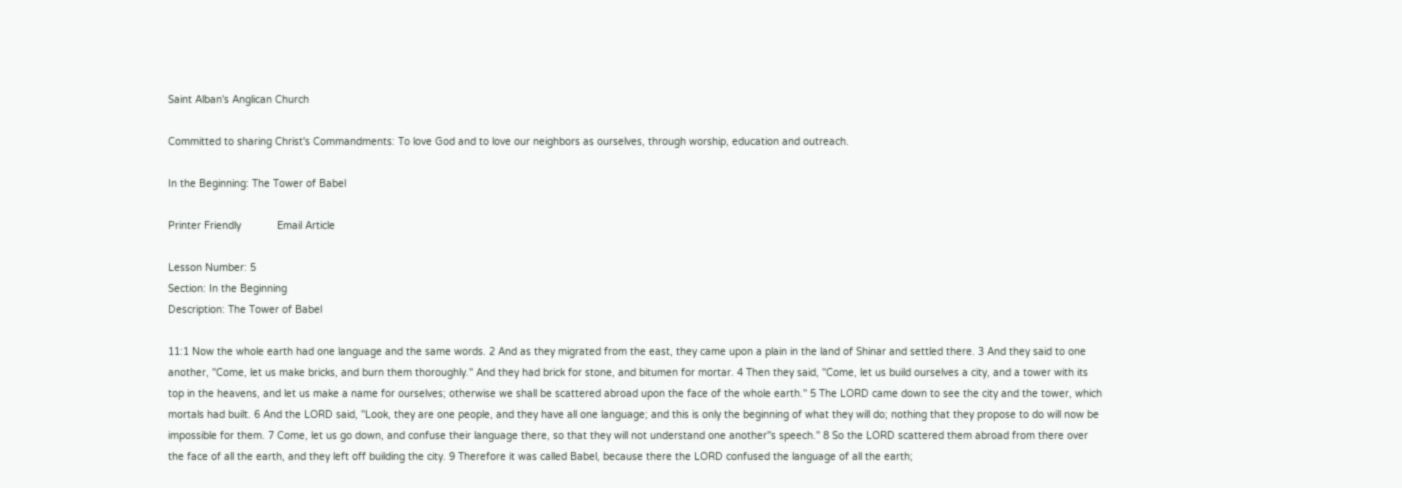Saint Alban's Anglican Church

Committed to sharing Christ's Commandments: To love God and to love our neighbors as ourselves, through worship, education and outreach.

In the Beginning: The Tower of Babel

Printer Friendly            Email Article

Lesson Number: 5
Section: In the Beginning
Description: The Tower of Babel

11:1 Now the whole earth had one language and the same words. 2 And as they migrated from the east, they came upon a plain in the land of Shinar and settled there. 3 And they said to one another, ''Come, let us make bricks, and burn them thoroughly.'' And they had brick for stone, and bitumen for mortar. 4 Then they said, ''Come, let us build ourselves a city, and a tower with its top in the heavens, and let us make a name for ourselves; otherwise we shall be scattered abroad upon the face of the whole earth.'' 5 The LORD came down to see the city and the tower, which mortals had built. 6 And the LORD said, ''Look, they are one people, and they have all one language; and this is only the beginning of what they will do; nothing that they propose to do will now be impossible for them. 7 Come, let us go down, and confuse their language there, so that they will not understand one another''s speech.'' 8 So the LORD scattered them abroad from there over the face of all the earth, and they left off building the city. 9 Therefore it was called Babel, because there the LORD confused the language of all the earth;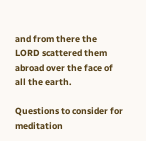and from there the LORD scattered them abroad over the face of all the earth.

Questions to consider for meditation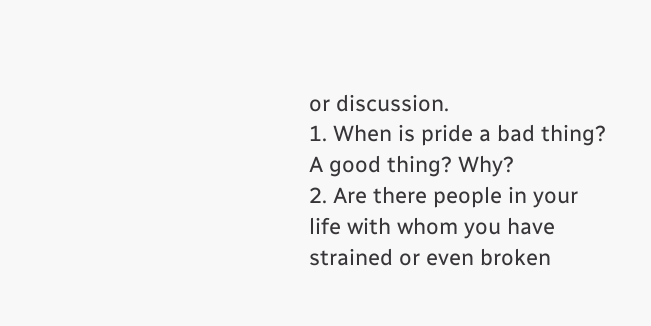or discussion.
1. When is pride a bad thing? A good thing? Why?
2. Are there people in your life with whom you have strained or even broken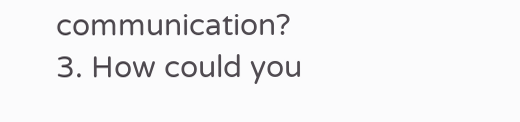communication?
3. How could you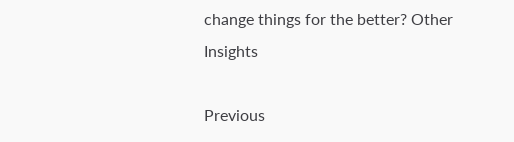change things for the better? Other Insights

Previous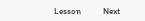Lesson           Next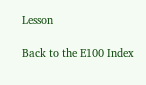Lesson

Back to the E100 Index